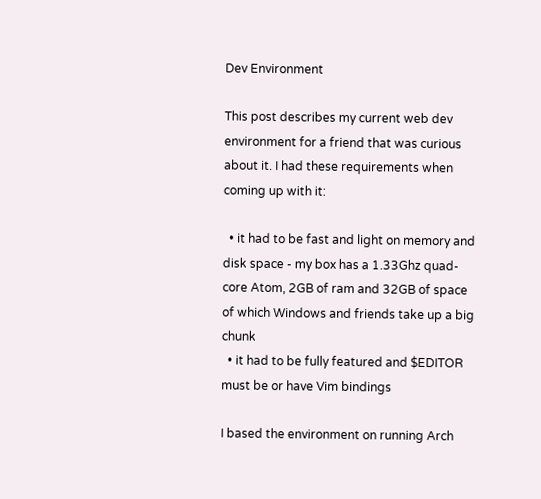Dev Environment

This post describes my current web dev environment for a friend that was curious about it. I had these requirements when coming up with it:

  • it had to be fast and light on memory and disk space - my box has a 1.33Ghz quad-core Atom, 2GB of ram and 32GB of space of which Windows and friends take up a big chunk
  • it had to be fully featured and $EDITOR must be or have Vim bindings

I based the environment on running Arch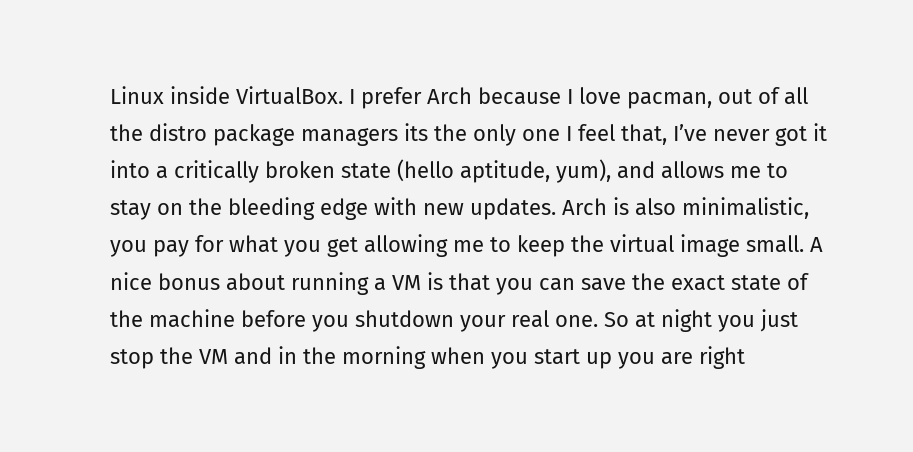Linux inside VirtualBox. I prefer Arch because I love pacman, out of all the distro package managers its the only one I feel that, I’ve never got it into a critically broken state (hello aptitude, yum), and allows me to stay on the bleeding edge with new updates. Arch is also minimalistic, you pay for what you get allowing me to keep the virtual image small. A nice bonus about running a VM is that you can save the exact state of the machine before you shutdown your real one. So at night you just stop the VM and in the morning when you start up you are right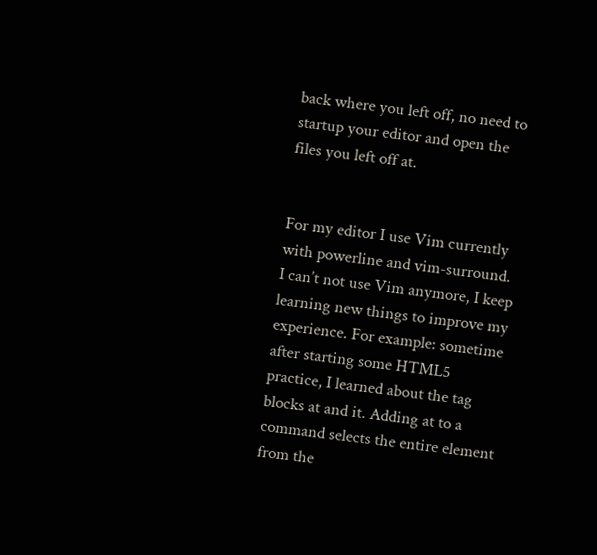back where you left off, no need to startup your editor and open the files you left off at.


For my editor I use Vim currently with powerline and vim-surround. I can’t not use Vim anymore, I keep learning new things to improve my experience. For example: sometime after starting some HTML5 practice, I learned about the tag blocks at and it. Adding at to a command selects the entire element from the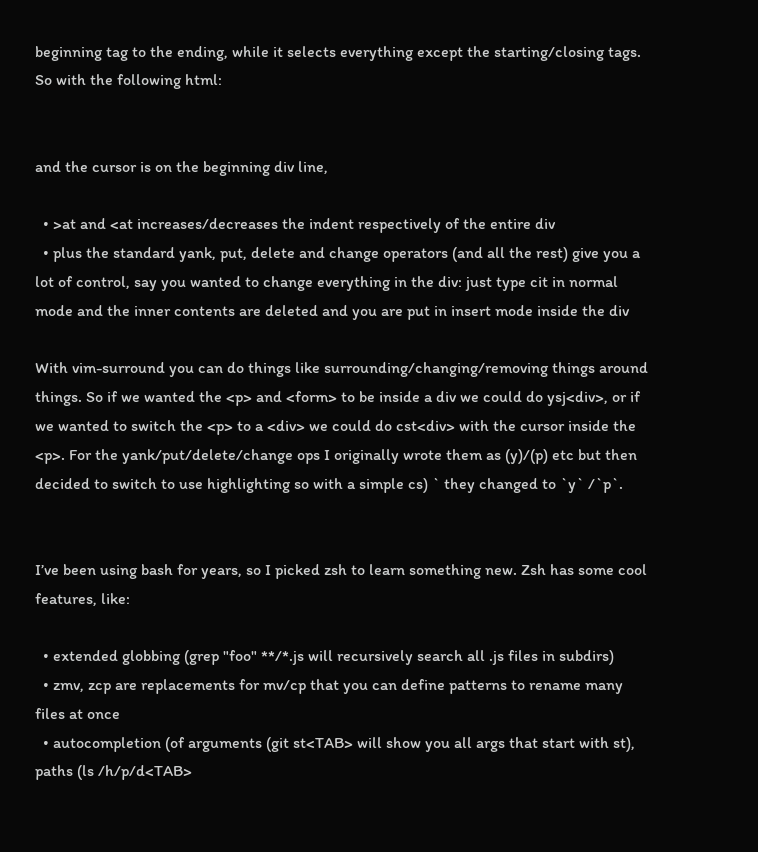beginning tag to the ending, while it selects everything except the starting/closing tags. So with the following html:


and the cursor is on the beginning div line,

  • >at and <at increases/decreases the indent respectively of the entire div
  • plus the standard yank, put, delete and change operators (and all the rest) give you a lot of control, say you wanted to change everything in the div: just type cit in normal mode and the inner contents are deleted and you are put in insert mode inside the div

With vim-surround you can do things like surrounding/changing/removing things around things. So if we wanted the <p> and <form> to be inside a div we could do ysj<div>, or if we wanted to switch the <p> to a <div> we could do cst<div> with the cursor inside the <p>. For the yank/put/delete/change ops I originally wrote them as (y)/(p) etc but then decided to switch to use highlighting so with a simple cs) ` they changed to `y` /`p`.


I’ve been using bash for years, so I picked zsh to learn something new. Zsh has some cool features, like:

  • extended globbing (grep "foo" **/*.js will recursively search all .js files in subdirs)
  • zmv, zcp are replacements for mv/cp that you can define patterns to rename many files at once
  • autocompletion (of arguments (git st<TAB> will show you all args that start with st), paths (ls /h/p/d<TAB>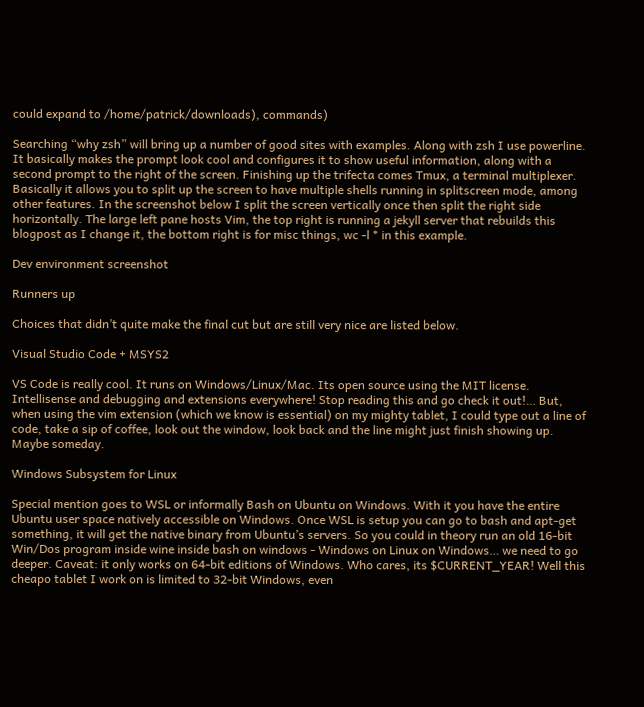could expand to /home/patrick/downloads), commands)

Searching “why zsh” will bring up a number of good sites with examples. Along with zsh I use powerline. It basically makes the prompt look cool and configures it to show useful information, along with a second prompt to the right of the screen. Finishing up the trifecta comes Tmux, a terminal multiplexer. Basically it allows you to split up the screen to have multiple shells running in splitscreen mode, among other features. In the screenshot below I split the screen vertically once then split the right side horizontally. The large left pane hosts Vim, the top right is running a jekyll server that rebuilds this blogpost as I change it, the bottom right is for misc things, wc -l * in this example.

Dev environment screenshot

Runners up

Choices that didn’t quite make the final cut but are still very nice are listed below.

Visual Studio Code + MSYS2

VS Code is really cool. It runs on Windows/Linux/Mac. Its open source using the MIT license. Intellisense and debugging and extensions everywhere! Stop reading this and go check it out!… But, when using the vim extension (which we know is essential) on my mighty tablet, I could type out a line of code, take a sip of coffee, look out the window, look back and the line might just finish showing up. Maybe someday.

Windows Subsystem for Linux

Special mention goes to WSL or informally Bash on Ubuntu on Windows. With it you have the entire Ubuntu user space natively accessible on Windows. Once WSL is setup you can go to bash and apt-get something, it will get the native binary from Ubuntu’s servers. So you could in theory run an old 16-bit Win/Dos program inside wine inside bash on windows - Windows on Linux on Windows… we need to go deeper. Caveat: it only works on 64-bit editions of Windows. Who cares, its $CURRENT_YEAR! Well this cheapo tablet I work on is limited to 32-bit Windows, even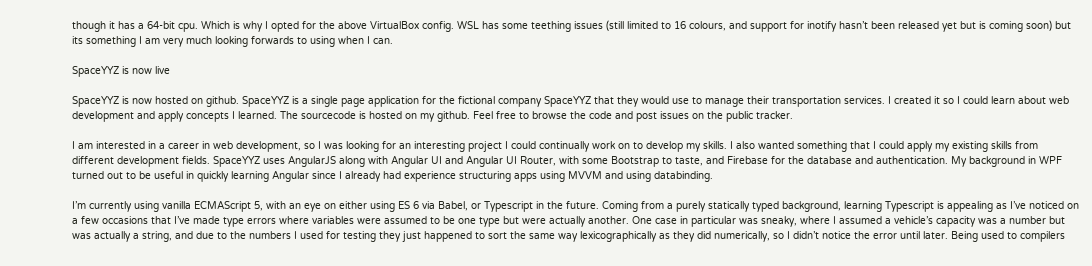though it has a 64-bit cpu. Which is why I opted for the above VirtualBox config. WSL has some teething issues (still limited to 16 colours, and support for inotify hasn’t been released yet but is coming soon) but its something I am very much looking forwards to using when I can.

SpaceYYZ is now live

SpaceYYZ is now hosted on github. SpaceYYZ is a single page application for the fictional company SpaceYYZ that they would use to manage their transportation services. I created it so I could learn about web development and apply concepts I learned. The sourcecode is hosted on my github. Feel free to browse the code and post issues on the public tracker.

I am interested in a career in web development, so I was looking for an interesting project I could continually work on to develop my skills. I also wanted something that I could apply my existing skills from different development fields. SpaceYYZ uses AngularJS along with Angular UI and Angular UI Router, with some Bootstrap to taste, and Firebase for the database and authentication. My background in WPF turned out to be useful in quickly learning Angular since I already had experience structuring apps using MVVM and using databinding.

I’m currently using vanilla ECMAScript 5, with an eye on either using ES 6 via Babel, or Typescript in the future. Coming from a purely statically typed background, learning Typescript is appealing as I’ve noticed on a few occasions that I’ve made type errors where variables were assumed to be one type but were actually another. One case in particular was sneaky, where I assumed a vehicle’s capacity was a number but was actually a string, and due to the numbers I used for testing they just happened to sort the same way lexicographically as they did numerically, so I didn’t notice the error until later. Being used to compilers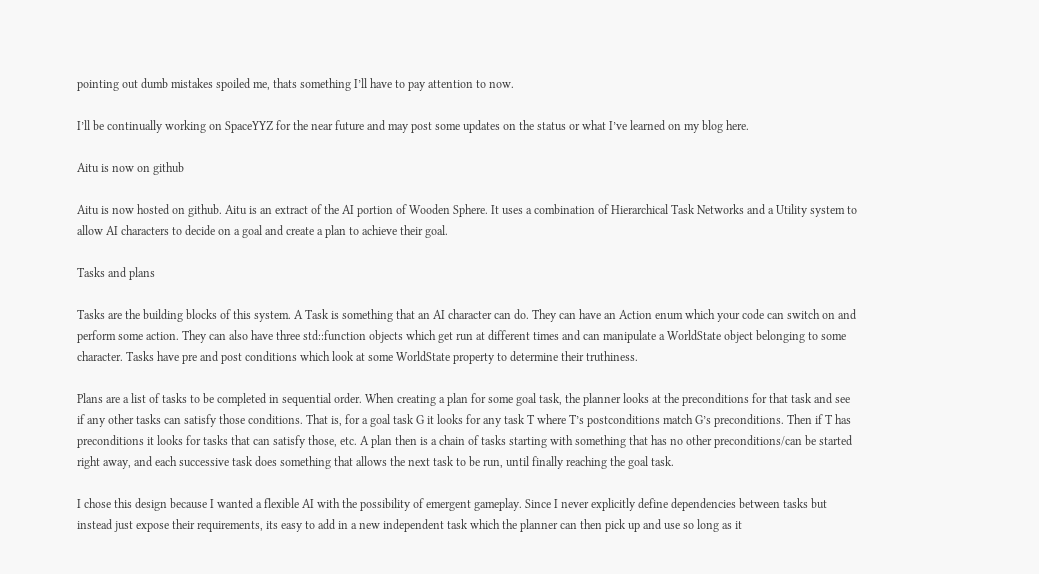pointing out dumb mistakes spoiled me, thats something I’ll have to pay attention to now.

I’ll be continually working on SpaceYYZ for the near future and may post some updates on the status or what I’ve learned on my blog here.

Aitu is now on github

Aitu is now hosted on github. Aitu is an extract of the AI portion of Wooden Sphere. It uses a combination of Hierarchical Task Networks and a Utility system to allow AI characters to decide on a goal and create a plan to achieve their goal.

Tasks and plans

Tasks are the building blocks of this system. A Task is something that an AI character can do. They can have an Action enum which your code can switch on and perform some action. They can also have three std::function objects which get run at different times and can manipulate a WorldState object belonging to some character. Tasks have pre and post conditions which look at some WorldState property to determine their truthiness.

Plans are a list of tasks to be completed in sequential order. When creating a plan for some goal task, the planner looks at the preconditions for that task and see if any other tasks can satisfy those conditions. That is, for a goal task G it looks for any task T where T’s postconditions match G’s preconditions. Then if T has preconditions it looks for tasks that can satisfy those, etc. A plan then is a chain of tasks starting with something that has no other preconditions/can be started right away, and each successive task does something that allows the next task to be run, until finally reaching the goal task.

I chose this design because I wanted a flexible AI with the possibility of emergent gameplay. Since I never explicitly define dependencies between tasks but instead just expose their requirements, its easy to add in a new independent task which the planner can then pick up and use so long as it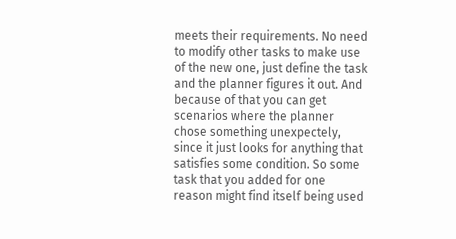meets their requirements. No need to modify other tasks to make use of the new one, just define the task and the planner figures it out. And because of that you can get scenarios where the planner chose something unexpectely, since it just looks for anything that satisfies some condition. So some task that you added for one reason might find itself being used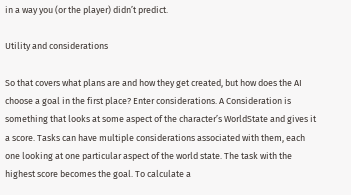in a way you (or the player) didn’t predict.

Utility and considerations

So that covers what plans are and how they get created, but how does the AI choose a goal in the first place? Enter considerations. A Consideration is something that looks at some aspect of the character’s WorldState and gives it a score. Tasks can have multiple considerations associated with them, each one looking at one particular aspect of the world state. The task with the highest score becomes the goal. To calculate a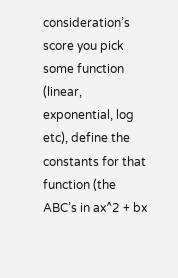consideration’s score you pick some function (linear, exponential, log etc), define the constants for that function (the ABC’s in ax^2 + bx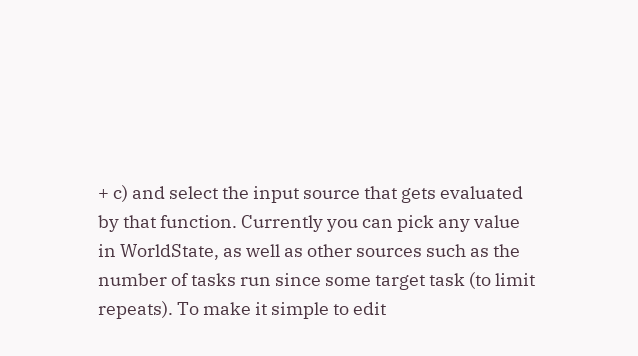+ c) and select the input source that gets evaluated by that function. Currently you can pick any value in WorldState, as well as other sources such as the number of tasks run since some target task (to limit repeats). To make it simple to edit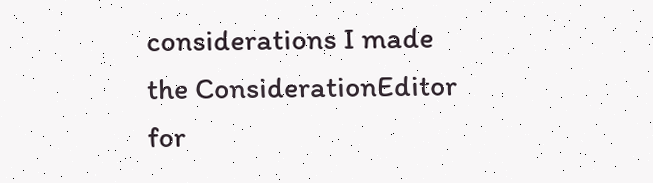considerations I made the ConsiderationEditor for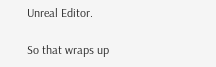Unreal Editor.

So that wraps up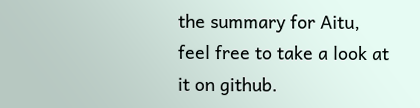the summary for Aitu, feel free to take a look at it on github.